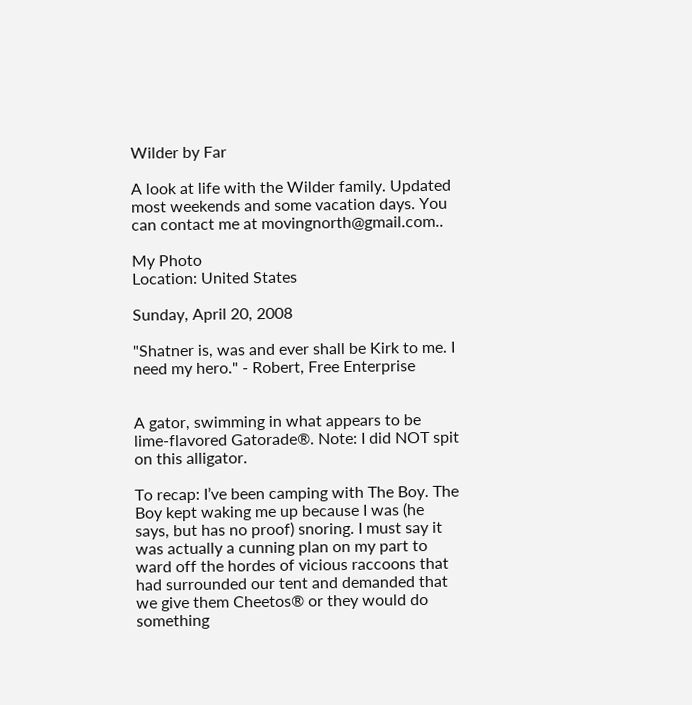Wilder by Far

A look at life with the Wilder family. Updated most weekends and some vacation days. You can contact me at movingnorth@gmail.com..

My Photo
Location: United States

Sunday, April 20, 2008

"Shatner is, was and ever shall be Kirk to me. I need my hero." - Robert, Free Enterprise


A gator, swimming in what appears to be lime-flavored Gatorade®. Note: I did NOT spit on this alligator.

To recap: I’ve been camping with The Boy. The Boy kept waking me up because I was (he says, but has no proof) snoring. I must say it was actually a cunning plan on my part to ward off the hordes of vicious raccoons that had surrounded our tent and demanded that we give them Cheetos® or they would do something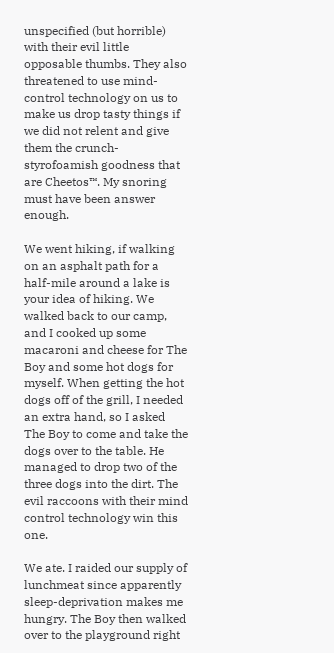unspecified (but horrible) with their evil little opposable thumbs. They also threatened to use mind-control technology on us to make us drop tasty things if we did not relent and give them the crunch-styrofoamish goodness that are Cheetos™. My snoring must have been answer enough.

We went hiking, if walking on an asphalt path for a half-mile around a lake is your idea of hiking. We walked back to our camp, and I cooked up some macaroni and cheese for The Boy and some hot dogs for myself. When getting the hot dogs off of the grill, I needed an extra hand, so I asked The Boy to come and take the dogs over to the table. He managed to drop two of the three dogs into the dirt. The evil raccoons with their mind control technology win this one.

We ate. I raided our supply of lunchmeat since apparently sleep-deprivation makes me hungry. The Boy then walked over to the playground right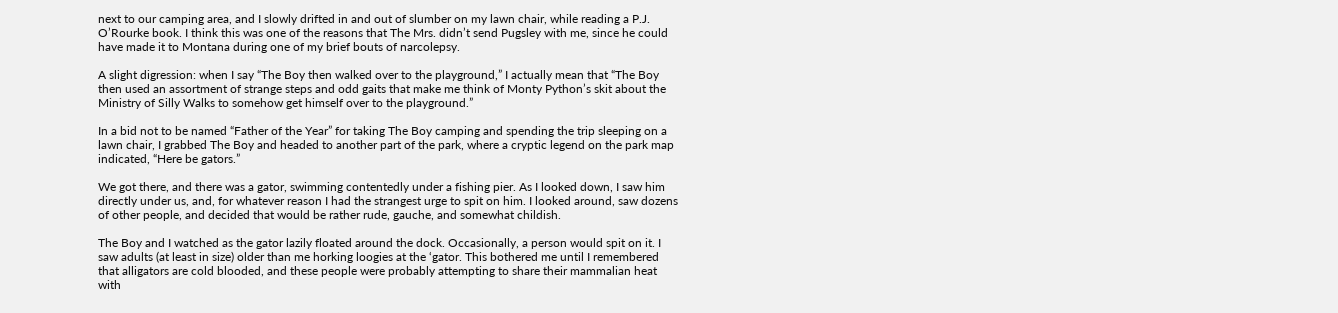next to our camping area, and I slowly drifted in and out of slumber on my lawn chair, while reading a P.J. O’Rourke book. I think this was one of the reasons that The Mrs. didn’t send Pugsley with me, since he could have made it to Montana during one of my brief bouts of narcolepsy.

A slight digression: when I say “The Boy then walked over to the playground,” I actually mean that “The Boy then used an assortment of strange steps and odd gaits that make me think of Monty Python’s skit about the Ministry of Silly Walks to somehow get himself over to the playground.”

In a bid not to be named “Father of the Year” for taking The Boy camping and spending the trip sleeping on a lawn chair, I grabbed The Boy and headed to another part of the park, where a cryptic legend on the park map indicated, “Here be gators.”

We got there, and there was a gator, swimming contentedly under a fishing pier. As I looked down, I saw him directly under us, and, for whatever reason I had the strangest urge to spit on him. I looked around, saw dozens of other people, and decided that would be rather rude, gauche, and somewhat childish.

The Boy and I watched as the gator lazily floated around the dock. Occasionally, a person would spit on it. I saw adults (at least in size) older than me horking loogies at the ‘gator. This bothered me until I remembered that alligators are cold blooded, and these people were probably attempting to share their mammalian heat with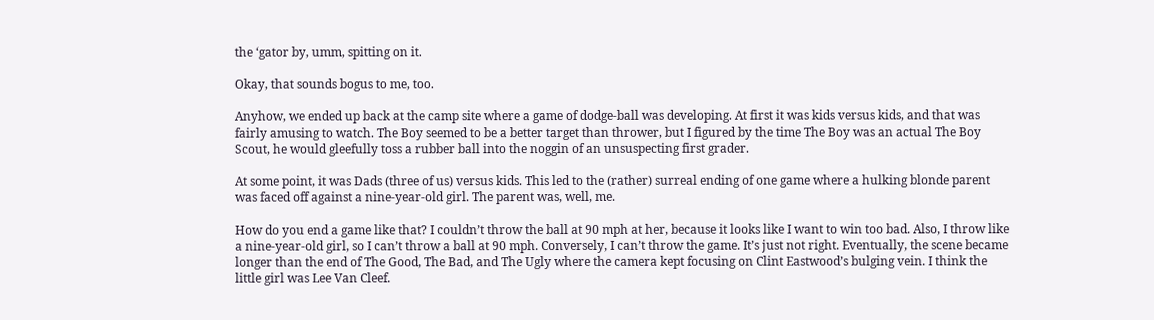the ‘gator by, umm, spitting on it.

Okay, that sounds bogus to me, too.

Anyhow, we ended up back at the camp site where a game of dodge-ball was developing. At first it was kids versus kids, and that was fairly amusing to watch. The Boy seemed to be a better target than thrower, but I figured by the time The Boy was an actual The Boy Scout, he would gleefully toss a rubber ball into the noggin of an unsuspecting first grader.

At some point, it was Dads (three of us) versus kids. This led to the (rather) surreal ending of one game where a hulking blonde parent was faced off against a nine-year-old girl. The parent was, well, me.

How do you end a game like that? I couldn’t throw the ball at 90 mph at her, because it looks like I want to win too bad. Also, I throw like a nine-year-old girl, so I can’t throw a ball at 90 mph. Conversely, I can’t throw the game. It’s just not right. Eventually, the scene became longer than the end of The Good, The Bad, and The Ugly where the camera kept focusing on Clint Eastwood’s bulging vein. I think the little girl was Lee Van Cleef.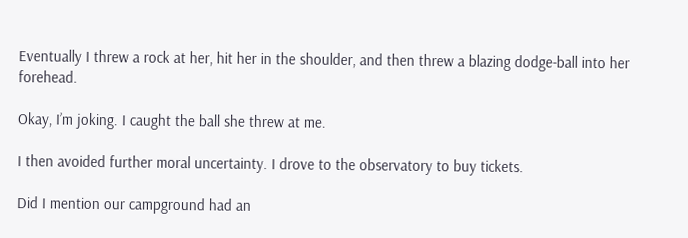Eventually I threw a rock at her, hit her in the shoulder, and then threw a blazing dodge-ball into her forehead.

Okay, I’m joking. I caught the ball she threw at me.

I then avoided further moral uncertainty. I drove to the observatory to buy tickets.

Did I mention our campground had an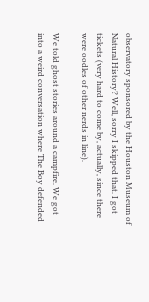observatory sponsored by the Houston Museum of Natural History? Well, sorry I skipped that. I got tickets (very hard to come by, actually, since there were oodles of other nerds in line).

We told ghost stories around a campfire. We got into a weird conversation where The Boy defended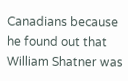Canadians because he found out that William Shatner was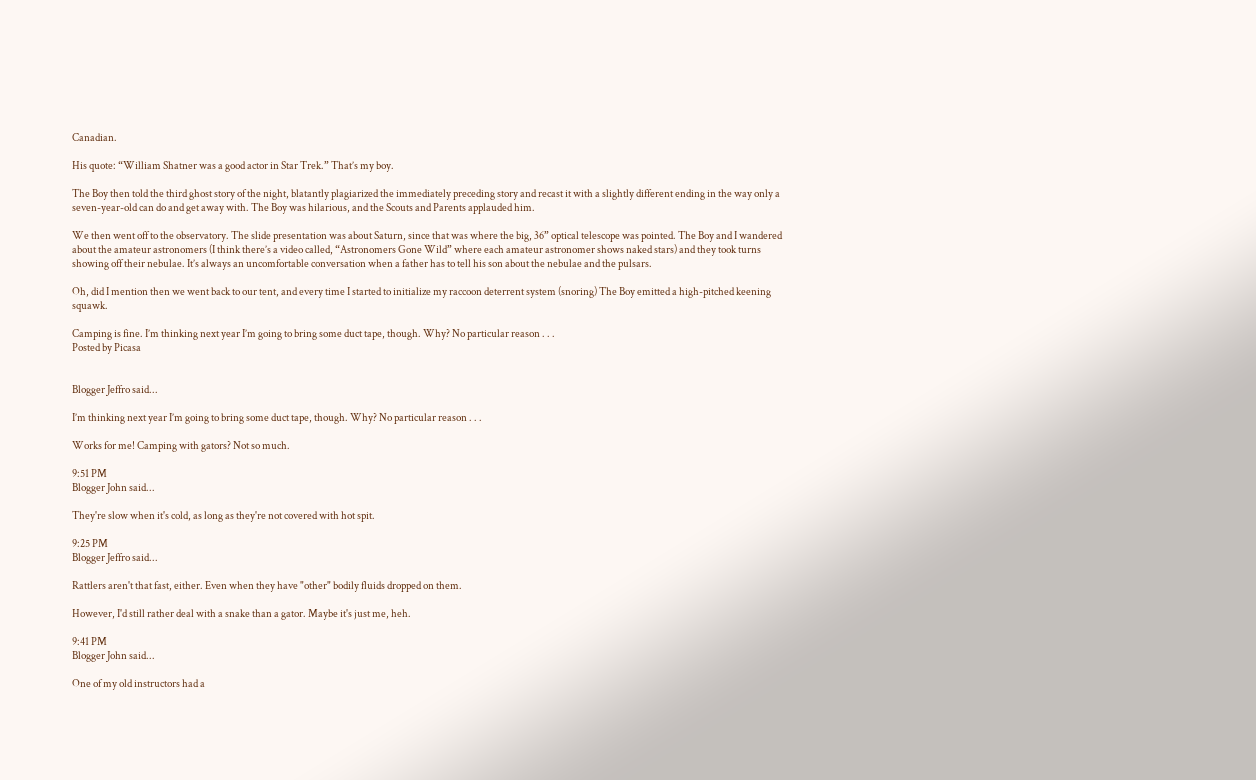Canadian.

His quote: “William Shatner was a good actor in Star Trek.” That’s my boy.

The Boy then told the third ghost story of the night, blatantly plagiarized the immediately preceding story and recast it with a slightly different ending in the way only a seven-year-old can do and get away with. The Boy was hilarious, and the Scouts and Parents applauded him.

We then went off to the observatory. The slide presentation was about Saturn, since that was where the big, 36” optical telescope was pointed. The Boy and I wandered about the amateur astronomers (I think there’s a video called, “Astronomers Gone Wild” where each amateur astronomer shows naked stars) and they took turns showing off their nebulae. It’s always an uncomfortable conversation when a father has to tell his son about the nebulae and the pulsars.

Oh, did I mention then we went back to our tent, and every time I started to initialize my raccoon deterrent system (snoring) The Boy emitted a high-pitched keening squawk.

Camping is fine. I’m thinking next year I’m going to bring some duct tape, though. Why? No particular reason . . .
Posted by Picasa


Blogger Jeffro said...

I’m thinking next year I’m going to bring some duct tape, though. Why? No particular reason . . .

Works for me! Camping with gators? Not so much.

9:51 PM
Blogger John said...

They're slow when it's cold, as long as they're not covered with hot spit.

9:25 PM
Blogger Jeffro said...

Rattlers aren't that fast, either. Even when they have "other" bodily fluids dropped on them.

However, I'd still rather deal with a snake than a gator. Maybe it's just me, heh.

9:41 PM
Blogger John said...

One of my old instructors had a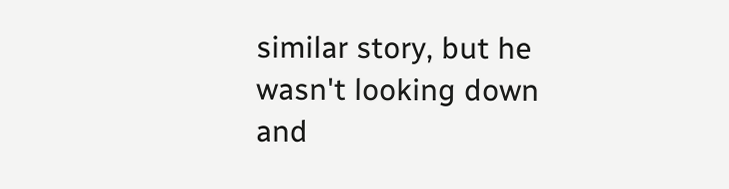similar story, but he wasn't looking down and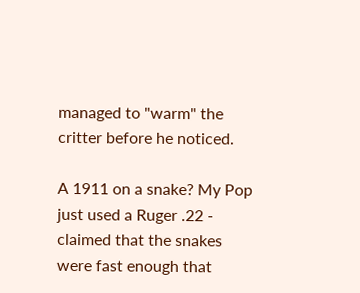managed to "warm" the critter before he noticed.

A 1911 on a snake? My Pop just used a Ruger .22 - claimed that the snakes were fast enough that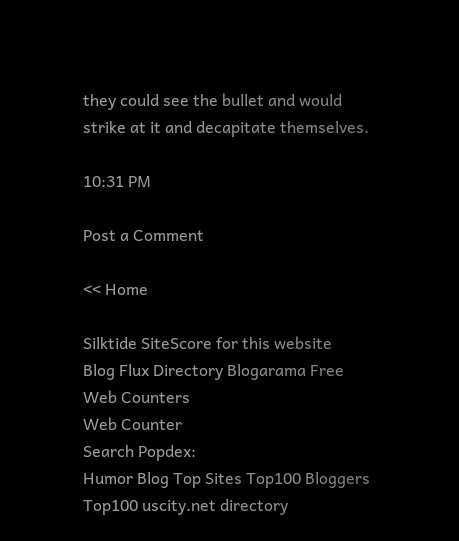they could see the bullet and would strike at it and decapitate themselves.

10:31 PM

Post a Comment

<< Home

Silktide SiteScore for this website
Blog Flux Directory Blogarama Free Web Counters
Web Counter
Search Popdex:
Humor Blog Top Sites Top100 Bloggers
Top100 uscity.net directory